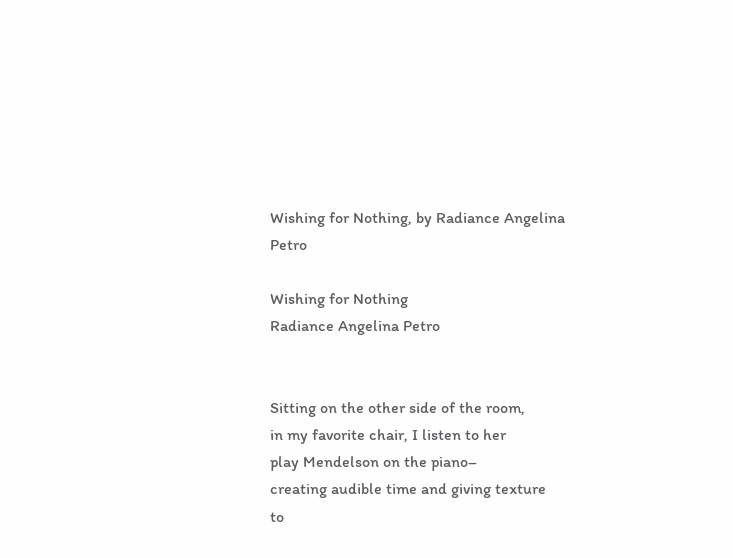Wishing for Nothing, by Radiance Angelina Petro

Wishing for Nothing
Radiance Angelina Petro


Sitting on the other side of the room,
in my favorite chair, I listen to her
play Mendelson on the piano–
creating audible time and giving texture
to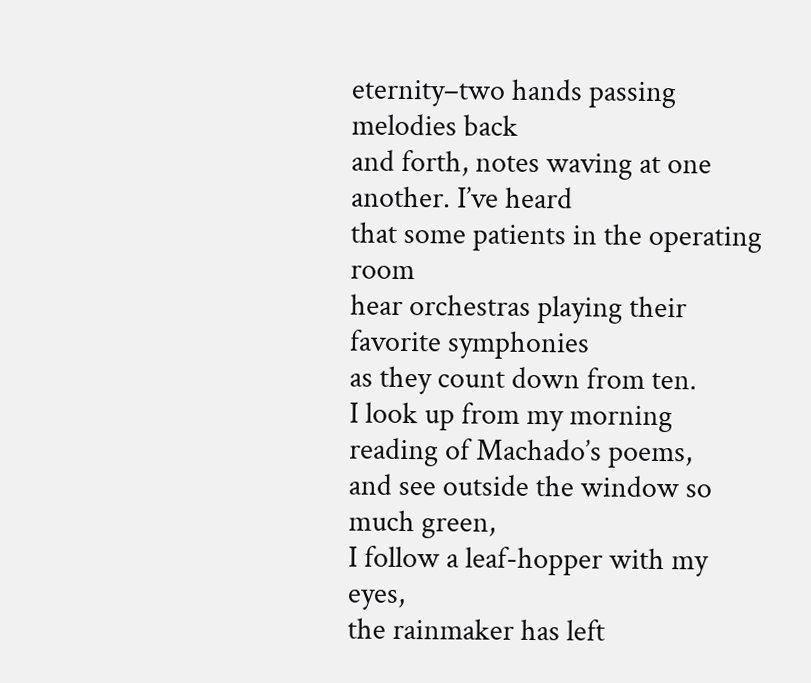eternity–two hands passing melodies back
and forth, notes waving at one another. I’ve heard
that some patients in the operating room
hear orchestras playing their favorite symphonies
as they count down from ten.
I look up from my morning reading of Machado’s poems,
and see outside the window so much green,
I follow a leaf-hopper with my eyes,
the rainmaker has left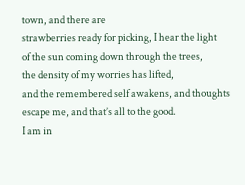town, and there are
strawberries ready for picking, I hear the light
of the sun coming down through the trees,
the density of my worries has lifted,
and the remembered self awakens, and thoughts
escape me, and that’s all to the good.
I am in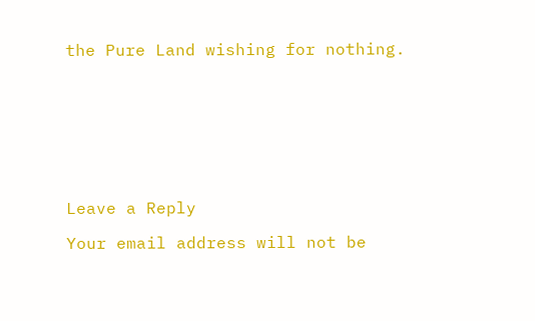the Pure Land wishing for nothing.








Leave a Reply

Your email address will not be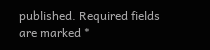published. Required fields are marked *